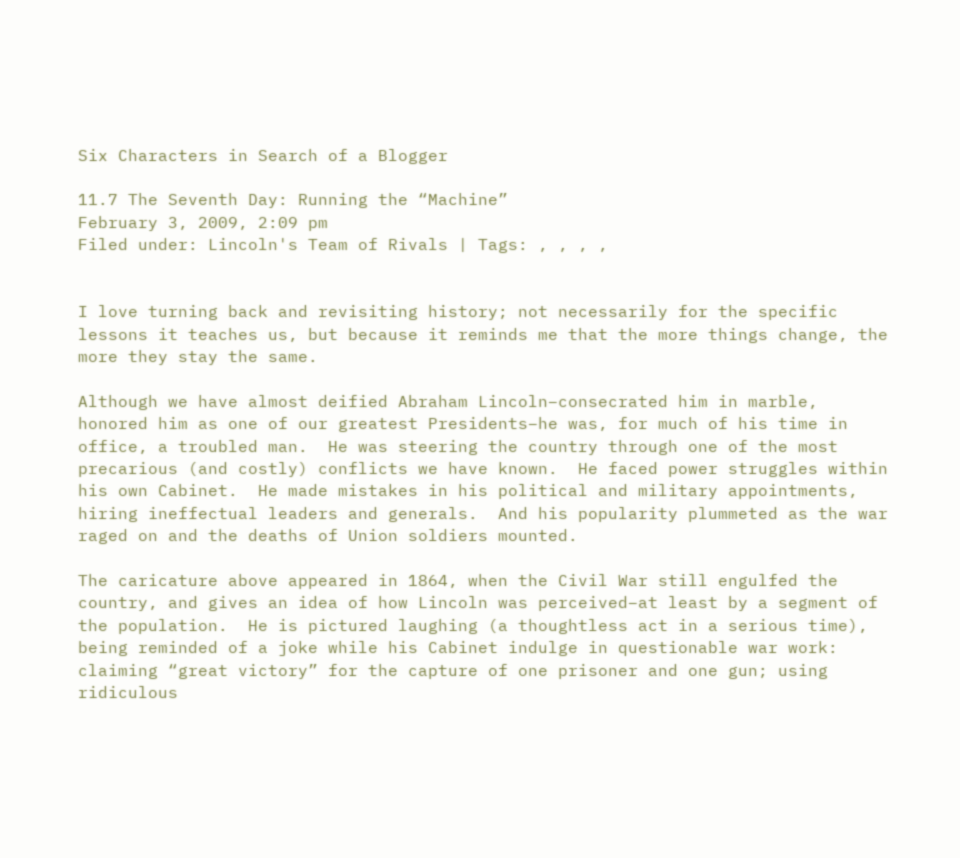Six Characters in Search of a Blogger

11.7 The Seventh Day: Running the “Machine”
February 3, 2009, 2:09 pm
Filed under: Lincoln's Team of Rivals | Tags: , , , ,


I love turning back and revisiting history; not necessarily for the specific lessons it teaches us, but because it reminds me that the more things change, the more they stay the same.

Although we have almost deified Abraham Lincoln–consecrated him in marble, honored him as one of our greatest Presidents–he was, for much of his time in office, a troubled man.  He was steering the country through one of the most precarious (and costly) conflicts we have known.  He faced power struggles within his own Cabinet.  He made mistakes in his political and military appointments, hiring ineffectual leaders and generals.  And his popularity plummeted as the war raged on and the deaths of Union soldiers mounted.

The caricature above appeared in 1864, when the Civil War still engulfed the country, and gives an idea of how Lincoln was perceived–at least by a segment of the population.  He is pictured laughing (a thoughtless act in a serious time), being reminded of a joke while his Cabinet indulge in questionable war work:  claiming “great victory” for the capture of one prisoner and one gun; using ridiculous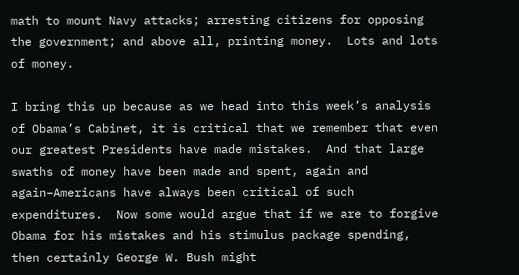math to mount Navy attacks; arresting citizens for opposing the government; and above all, printing money.  Lots and lots of money.

I bring this up because as we head into this week’s analysis of Obama’s Cabinet, it is critical that we remember that even our greatest Presidents have made mistakes.  And that large swaths of money have been made and spent, again and again–Americans have always been critical of such expenditures.  Now some would argue that if we are to forgive Obama for his mistakes and his stimulus package spending, then certainly George W. Bush might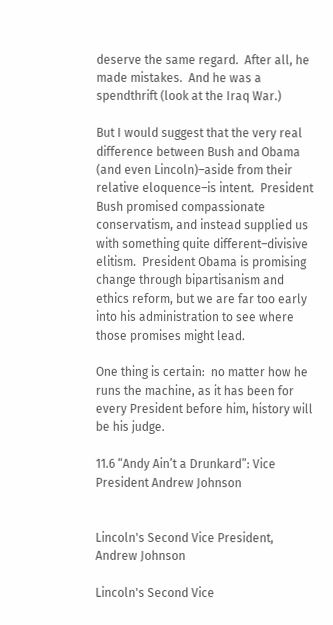deserve the same regard.  After all, he made mistakes.  And he was a spendthrift (look at the Iraq War.)

But I would suggest that the very real difference between Bush and Obama (and even Lincoln)–aside from their relative eloquence–is intent.  President Bush promised compassionate conservatism, and instead supplied us with something quite different–divisive elitism.  President Obama is promising change through bipartisanism and ethics reform, but we are far too early into his administration to see where those promises might lead.

One thing is certain:  no matter how he runs the machine, as it has been for every President before him, history will be his judge.

11.6 “Andy Ain’t a Drunkard”: Vice President Andrew Johnson


Lincoln's Second Vice President, Andrew Johnson

Lincoln's Second Vice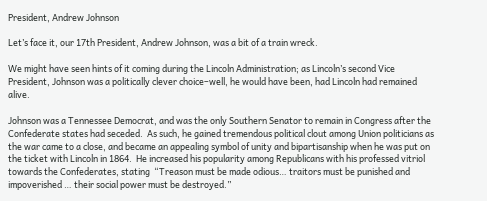President, Andrew Johnson

Let’s face it, our 17th President, Andrew Johnson, was a bit of a train wreck.

We might have seen hints of it coming during the Lincoln Administration; as Lincoln’s second Vice President, Johnson was a politically clever choice–well, he would have been, had Lincoln had remained alive.

Johnson was a Tennessee Democrat, and was the only Southern Senator to remain in Congress after the Confederate states had seceded.  As such, he gained tremendous political clout among Union politicians as the war came to a close, and became an appealing symbol of unity and bipartisanship when he was put on the ticket with Lincoln in 1864.  He increased his popularity among Republicans with his professed vitriol towards the Confederates, stating  “Treason must be made odious… traitors must be punished and impoverished … their social power must be destroyed.”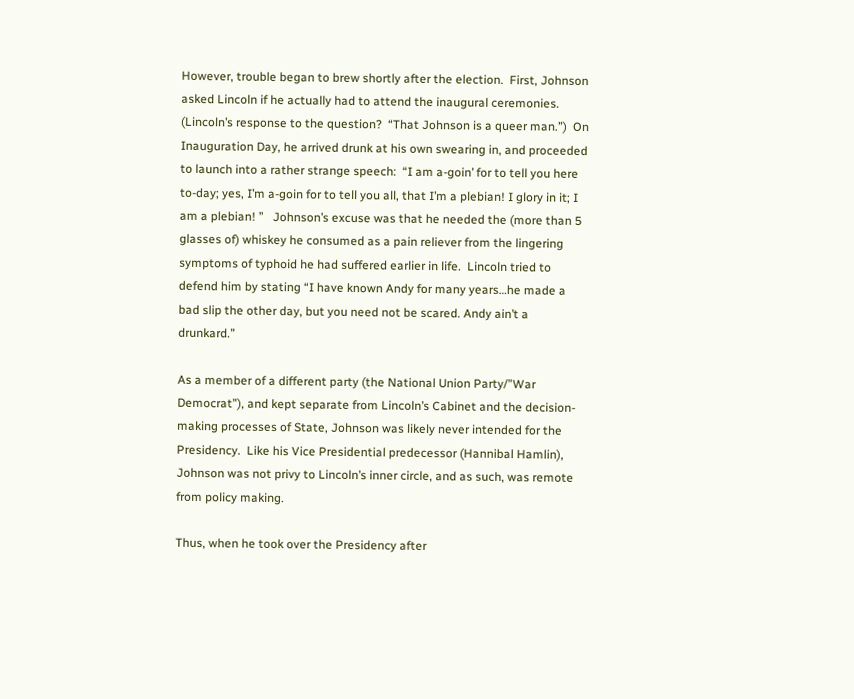However, trouble began to brew shortly after the election.  First, Johnson asked Lincoln if he actually had to attend the inaugural ceremonies.  (Lincoln’s response to the question?  “That Johnson is a queer man.”)  On Inauguration Day, he arrived drunk at his own swearing in, and proceeded to launch into a rather strange speech:  “I am a-goin’ for to tell you here to-day; yes, I’m a-goin for to tell you all, that I’m a plebian! I glory in it; I am a plebian! ”   Johnson’s excuse was that he needed the (more than 5 glasses of) whiskey he consumed as a pain reliever from the lingering symptoms of typhoid he had suffered earlier in life.  Lincoln tried to defend him by stating “I have known Andy for many years…he made a bad slip the other day, but you need not be scared. Andy ain’t a drunkard.”

As a member of a different party (the National Union Party/”War Democrat”), and kept separate from Lincoln’s Cabinet and the decision-making processes of State, Johnson was likely never intended for the Presidency.  Like his Vice Presidential predecessor (Hannibal Hamlin), Johnson was not privy to Lincoln’s inner circle, and as such, was remote from policy making.

Thus, when he took over the Presidency after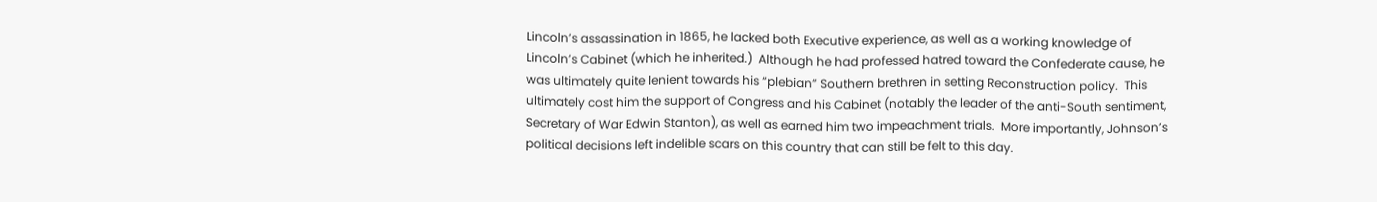Lincoln’s assassination in 1865, he lacked both Executive experience, as well as a working knowledge of Lincoln’s Cabinet (which he inherited.)  Although he had professed hatred toward the Confederate cause, he was ultimately quite lenient towards his “plebian” Southern brethren in setting Reconstruction policy.  This ultimately cost him the support of Congress and his Cabinet (notably the leader of the anti-South sentiment, Secretary of War Edwin Stanton), as well as earned him two impeachment trials.  More importantly, Johnson’s political decisions left indelible scars on this country that can still be felt to this day.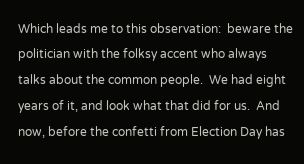Which leads me to this observation:  beware the politician with the folksy accent who always talks about the common people.  We had eight years of it, and look what that did for us.  And now, before the confetti from Election Day has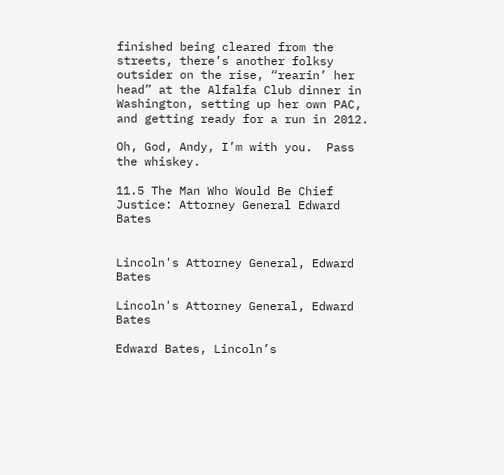finished being cleared from the streets, there’s another folksy outsider on the rise, “rearin’ her head” at the Alfalfa Club dinner in Washington, setting up her own PAC, and getting ready for a run in 2012.

Oh, God, Andy, I’m with you.  Pass the whiskey.

11.5 The Man Who Would Be Chief Justice: Attorney General Edward Bates


Lincoln's Attorney General, Edward Bates

Lincoln's Attorney General, Edward Bates

Edward Bates, Lincoln’s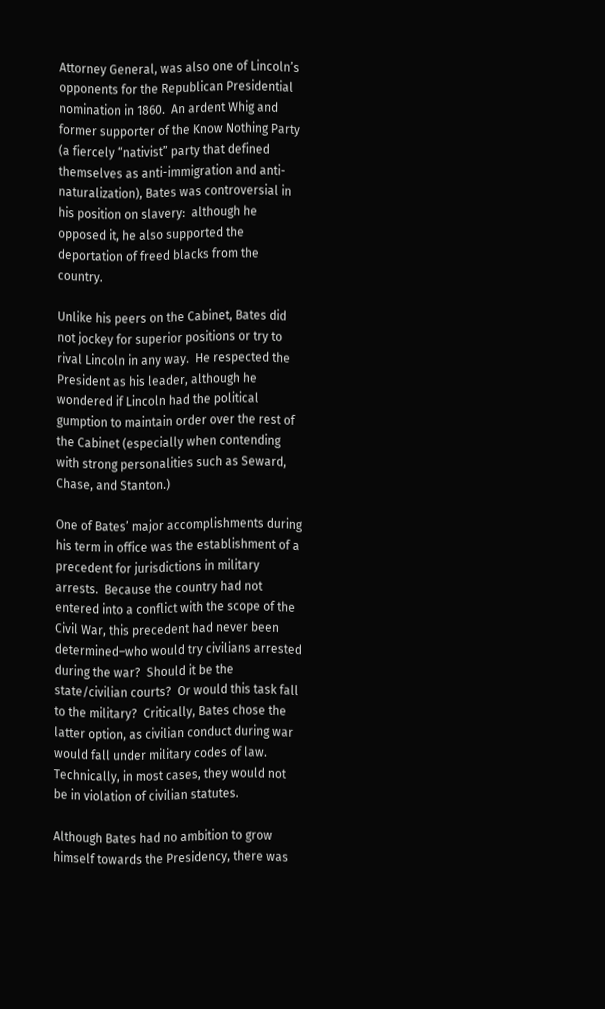Attorney General, was also one of Lincoln’s opponents for the Republican Presidential nomination in 1860.  An ardent Whig and former supporter of the Know Nothing Party (a fiercely “nativist” party that defined themselves as anti-immigration and anti-naturalization), Bates was controversial in his position on slavery:  although he opposed it, he also supported the deportation of freed blacks from the country.

Unlike his peers on the Cabinet, Bates did not jockey for superior positions or try to rival Lincoln in any way.  He respected the President as his leader, although he wondered if Lincoln had the political gumption to maintain order over the rest of the Cabinet (especially when contending with strong personalities such as Seward, Chase, and Stanton.)

One of Bates’ major accomplishments during his term in office was the establishment of a precedent for jurisdictions in military arrests.  Because the country had not entered into a conflict with the scope of the Civil War, this precedent had never been determined–who would try civilians arrested during the war?  Should it be the state/civilian courts?  Or would this task fall to the military?  Critically, Bates chose the latter option, as civilian conduct during war would fall under military codes of law.  Technically, in most cases, they would not be in violation of civilian statutes.

Although Bates had no ambition to grow himself towards the Presidency, there was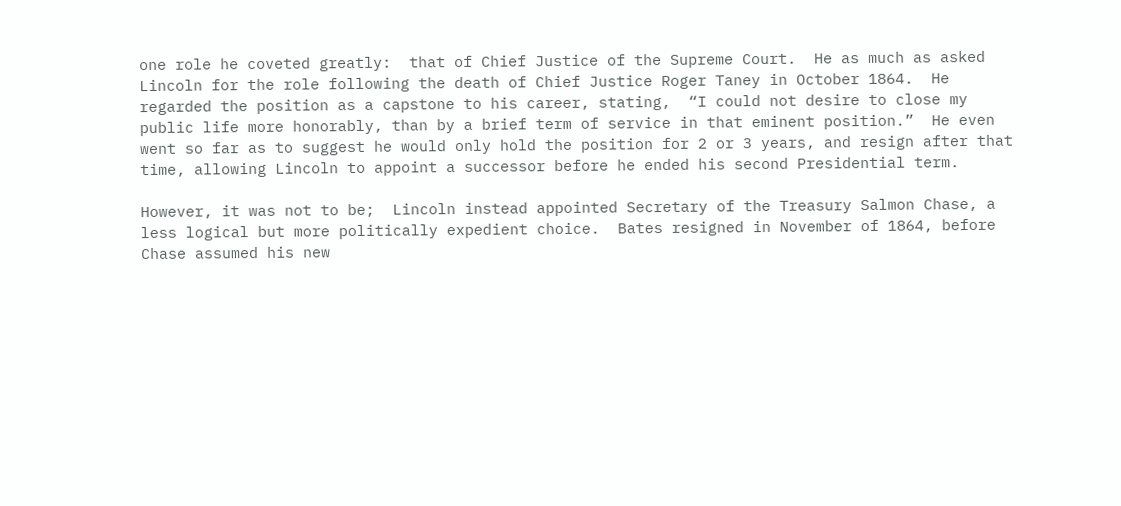one role he coveted greatly:  that of Chief Justice of the Supreme Court.  He as much as asked Lincoln for the role following the death of Chief Justice Roger Taney in October 1864.  He regarded the position as a capstone to his career, stating,  “I could not desire to close my public life more honorably, than by a brief term of service in that eminent position.”  He even went so far as to suggest he would only hold the position for 2 or 3 years, and resign after that time, allowing Lincoln to appoint a successor before he ended his second Presidential term.

However, it was not to be;  Lincoln instead appointed Secretary of the Treasury Salmon Chase, a less logical but more politically expedient choice.  Bates resigned in November of 1864, before Chase assumed his new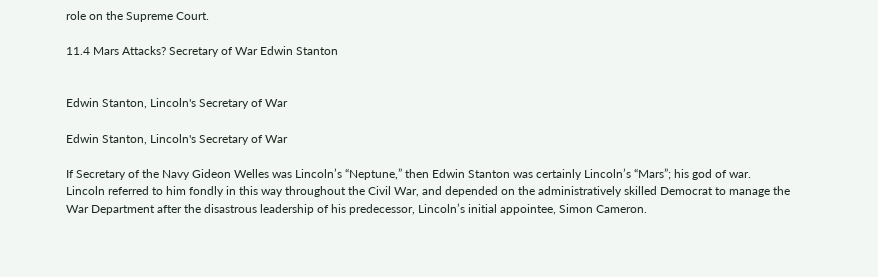role on the Supreme Court.

11.4 Mars Attacks? Secretary of War Edwin Stanton


Edwin Stanton, Lincoln's Secretary of War

Edwin Stanton, Lincoln's Secretary of War

If Secretary of the Navy Gideon Welles was Lincoln’s “Neptune,” then Edwin Stanton was certainly Lincoln’s “Mars”; his god of war.  Lincoln referred to him fondly in this way throughout the Civil War, and depended on the administratively skilled Democrat to manage the War Department after the disastrous leadership of his predecessor, Lincoln’s initial appointee, Simon Cameron.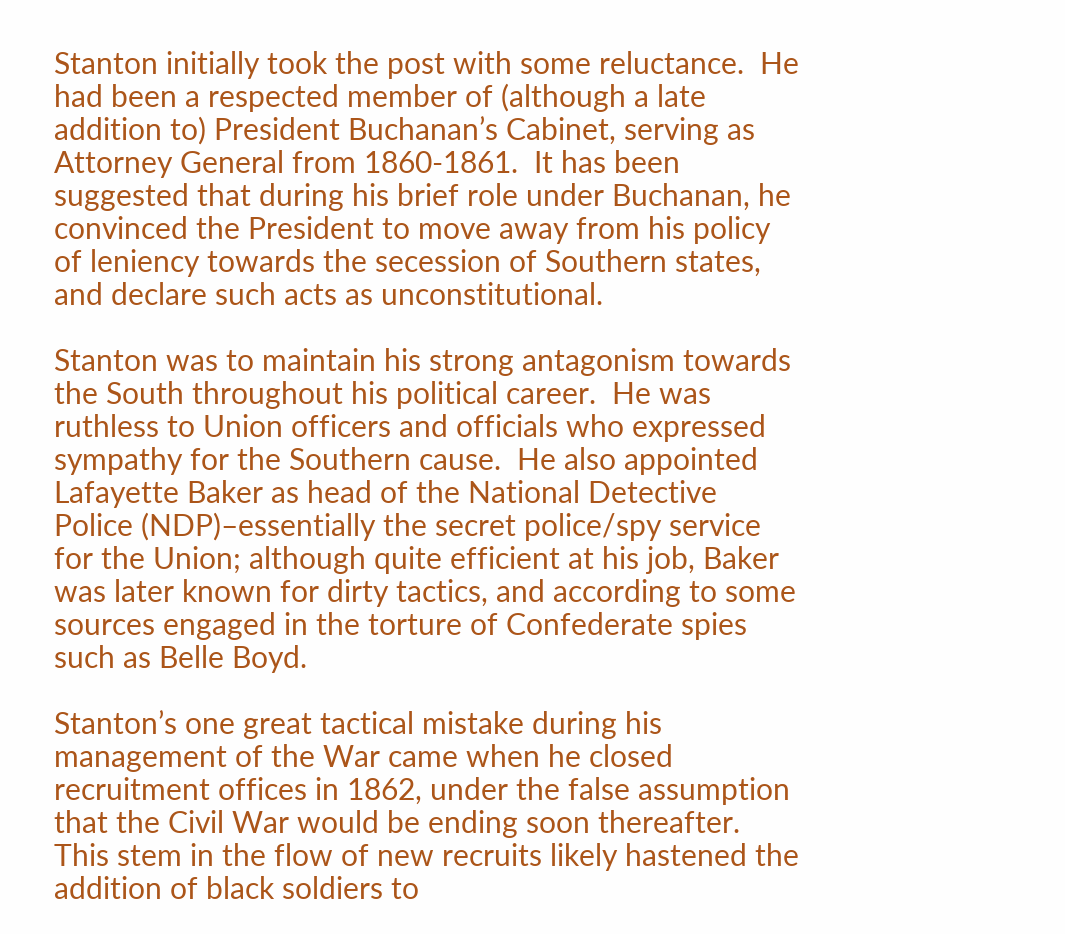Stanton initially took the post with some reluctance.  He had been a respected member of (although a late addition to) President Buchanan’s Cabinet, serving as Attorney General from 1860-1861.  It has been suggested that during his brief role under Buchanan, he convinced the President to move away from his policy of leniency towards the secession of Southern states, and declare such acts as unconstitutional.

Stanton was to maintain his strong antagonism towards the South throughout his political career.  He was ruthless to Union officers and officials who expressed sympathy for the Southern cause.  He also appointed Lafayette Baker as head of the National Detective Police (NDP)–essentially the secret police/spy service for the Union; although quite efficient at his job, Baker was later known for dirty tactics, and according to some sources engaged in the torture of Confederate spies such as Belle Boyd.

Stanton’s one great tactical mistake during his management of the War came when he closed recruitment offices in 1862, under the false assumption that the Civil War would be ending soon thereafter.  This stem in the flow of new recruits likely hastened the addition of black soldiers to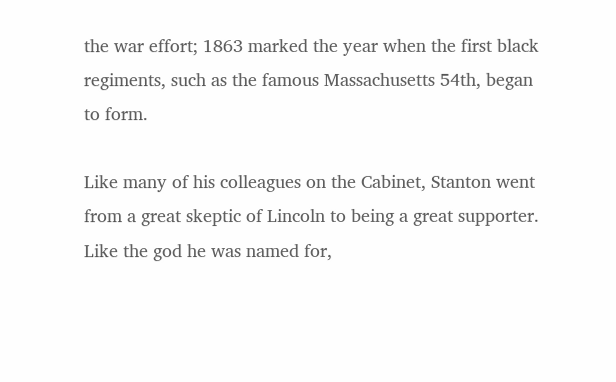the war effort; 1863 marked the year when the first black regiments, such as the famous Massachusetts 54th, began to form.

Like many of his colleagues on the Cabinet, Stanton went from a great skeptic of Lincoln to being a great supporter.  Like the god he was named for,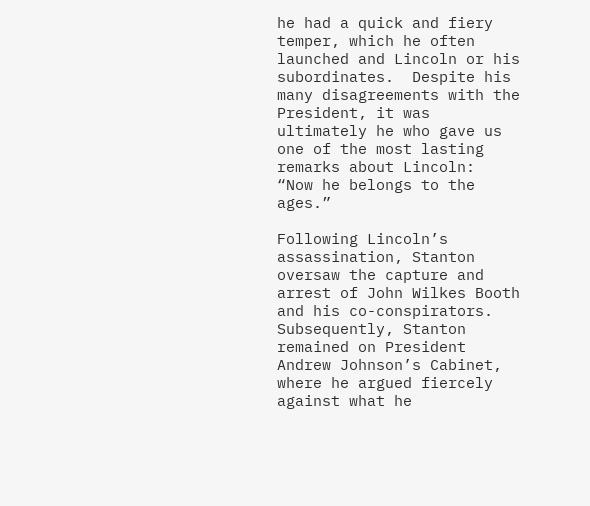he had a quick and fiery temper, which he often launched and Lincoln or his subordinates.  Despite his many disagreements with the President, it was ultimately he who gave us one of the most lasting remarks about Lincoln:  “Now he belongs to the ages.”

Following Lincoln’s assassination, Stanton oversaw the capture and arrest of John Wilkes Booth and his co-conspirators.  Subsequently, Stanton remained on President Andrew Johnson’s Cabinet, where he argued fiercely against what he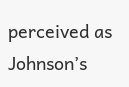perceived as Johnson’s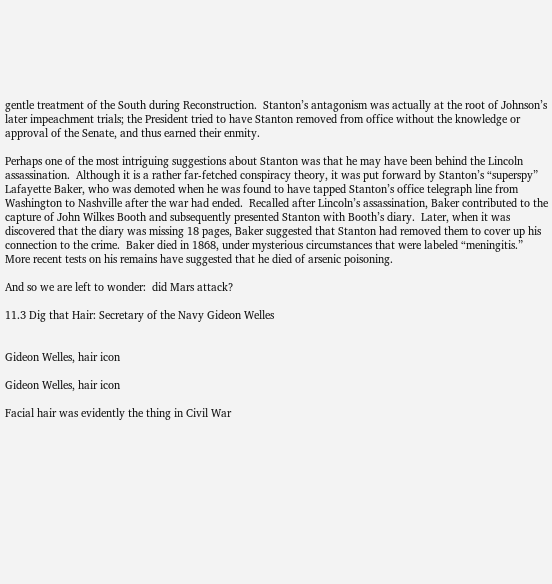gentle treatment of the South during Reconstruction.  Stanton’s antagonism was actually at the root of Johnson’s later impeachment trials; the President tried to have Stanton removed from office without the knowledge or approval of the Senate, and thus earned their enmity.

Perhaps one of the most intriguing suggestions about Stanton was that he may have been behind the Lincoln assassination.  Although it is a rather far-fetched conspiracy theory, it was put forward by Stanton’s “superspy” Lafayette Baker, who was demoted when he was found to have tapped Stanton’s office telegraph line from Washington to Nashville after the war had ended.  Recalled after Lincoln’s assassination, Baker contributed to the capture of John Wilkes Booth and subsequently presented Stanton with Booth’s diary.  Later, when it was discovered that the diary was missing 18 pages, Baker suggested that Stanton had removed them to cover up his connection to the crime.  Baker died in 1868, under mysterious circumstances that were labeled “meningitis.”  More recent tests on his remains have suggested that he died of arsenic poisoning.

And so we are left to wonder:  did Mars attack?

11.3 Dig that Hair: Secretary of the Navy Gideon Welles


Gideon Welles, hair icon

Gideon Welles, hair icon

Facial hair was evidently the thing in Civil War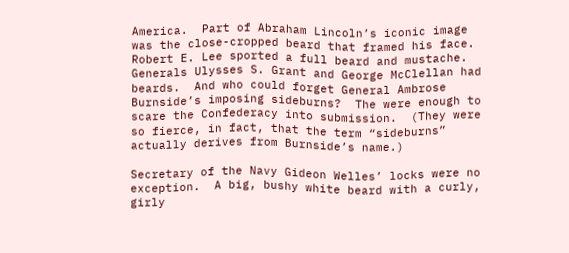America.  Part of Abraham Lincoln’s iconic image was the close-cropped beard that framed his face.  Robert E. Lee sported a full beard and mustache.  Generals Ulysses S. Grant and George McClellan had beards.  And who could forget General Ambrose Burnside’s imposing sideburns?  The were enough to scare the Confederacy into submission.  (They were so fierce, in fact, that the term “sideburns” actually derives from Burnside’s name.)

Secretary of the Navy Gideon Welles’ locks were no exception.  A big, bushy white beard with a curly, girly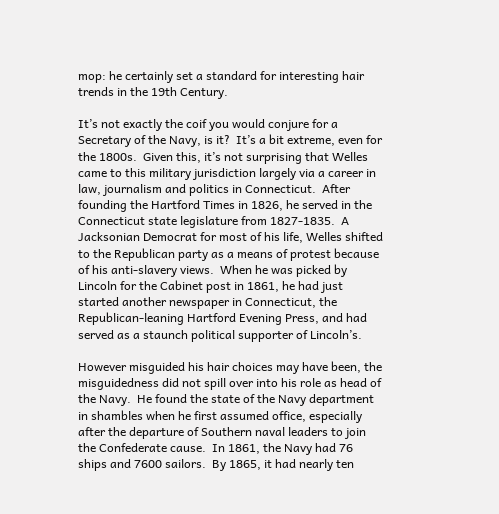mop: he certainly set a standard for interesting hair trends in the 19th Century.

It’s not exactly the coif you would conjure for a Secretary of the Navy, is it?  It’s a bit extreme, even for the 1800s.  Given this, it’s not surprising that Welles came to this military jurisdiction largely via a career in law, journalism and politics in Connecticut.  After founding the Hartford Times in 1826, he served in the Connecticut state legislature from 1827-1835.  A Jacksonian Democrat for most of his life, Welles shifted to the Republican party as a means of protest because of his anti-slavery views.  When he was picked by Lincoln for the Cabinet post in 1861, he had just started another newspaper in Connecticut, the Republican-leaning Hartford Evening Press, and had served as a staunch political supporter of Lincoln’s.

However misguided his hair choices may have been, the misguidedness did not spill over into his role as head of the Navy.  He found the state of the Navy department in shambles when he first assumed office, especially after the departure of Southern naval leaders to join the Confederate cause.  In 1861, the Navy had 76 ships and 7600 sailors.  By 1865, it had nearly ten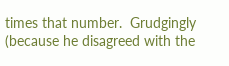times that number.  Grudgingly (because he disagreed with the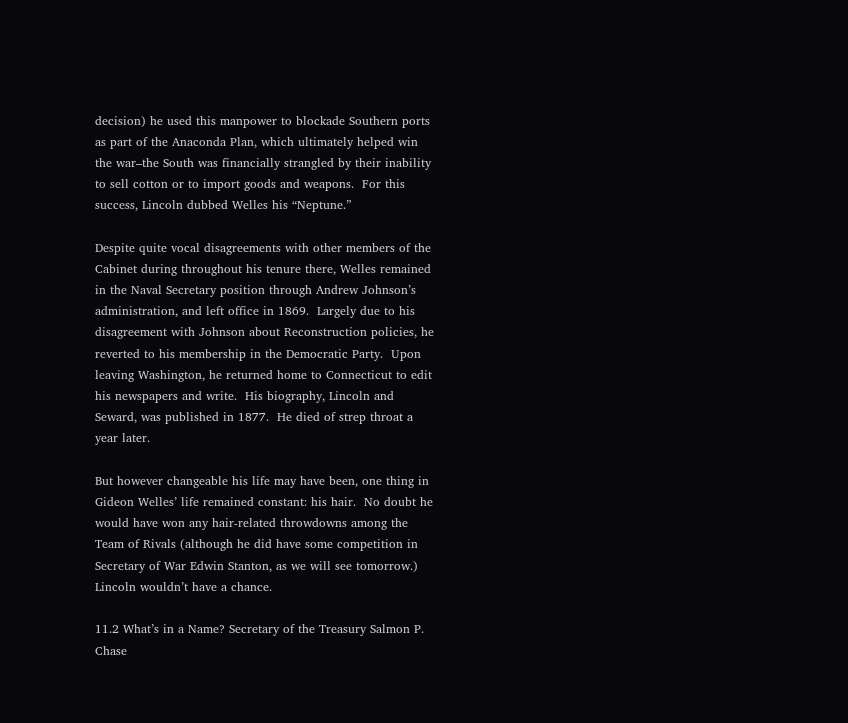decision) he used this manpower to blockade Southern ports as part of the Anaconda Plan, which ultimately helped win the war–the South was financially strangled by their inability to sell cotton or to import goods and weapons.  For this success, Lincoln dubbed Welles his “Neptune.”

Despite quite vocal disagreements with other members of the Cabinet during throughout his tenure there, Welles remained in the Naval Secretary position through Andrew Johnson’s administration, and left office in 1869.  Largely due to his disagreement with Johnson about Reconstruction policies, he reverted to his membership in the Democratic Party.  Upon leaving Washington, he returned home to Connecticut to edit his newspapers and write.  His biography, Lincoln and Seward, was published in 1877.  He died of strep throat a year later.

But however changeable his life may have been, one thing in Gideon Welles’ life remained constant: his hair.  No doubt he would have won any hair-related throwdowns among the Team of Rivals (although he did have some competition in Secretary of War Edwin Stanton, as we will see tomorrow.)  Lincoln wouldn’t have a chance.

11.2 What’s in a Name? Secretary of the Treasury Salmon P. Chase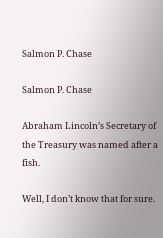Salmon P. Chase

Salmon P. Chase

Abraham Lincoln’s Secretary of the Treasury was named after a fish.

Well, I don’t know that for sure.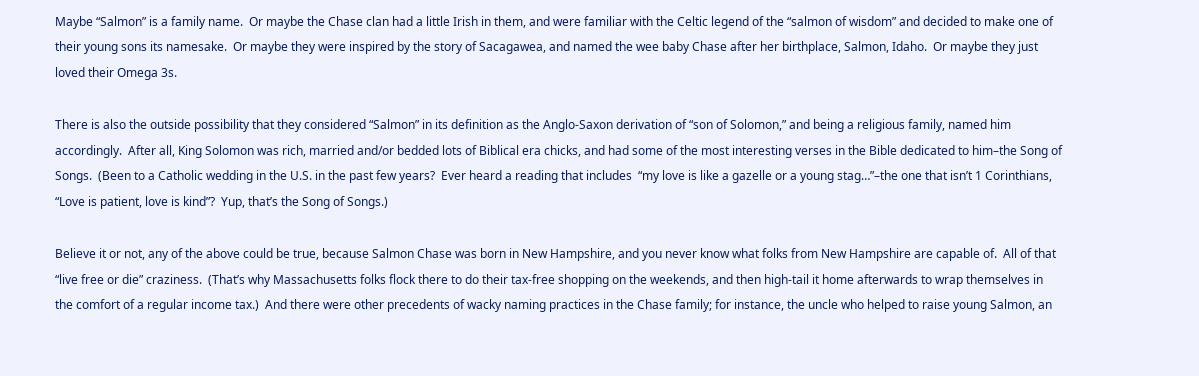Maybe “Salmon” is a family name.  Or maybe the Chase clan had a little Irish in them, and were familiar with the Celtic legend of the “salmon of wisdom” and decided to make one of their young sons its namesake.  Or maybe they were inspired by the story of Sacagawea, and named the wee baby Chase after her birthplace, Salmon, Idaho.  Or maybe they just loved their Omega 3s.

There is also the outside possibility that they considered “Salmon” in its definition as the Anglo-Saxon derivation of “son of Solomon,” and being a religious family, named him accordingly.  After all, King Solomon was rich, married and/or bedded lots of Biblical era chicks, and had some of the most interesting verses in the Bible dedicated to him–the Song of Songs.  (Been to a Catholic wedding in the U.S. in the past few years?  Ever heard a reading that includes  “my love is like a gazelle or a young stag…”–the one that isn’t 1 Corinthians, “Love is patient, love is kind”?  Yup, that’s the Song of Songs.)

Believe it or not, any of the above could be true, because Salmon Chase was born in New Hampshire, and you never know what folks from New Hampshire are capable of.  All of that “live free or die” craziness.  (That’s why Massachusetts folks flock there to do their tax-free shopping on the weekends, and then high-tail it home afterwards to wrap themselves in the comfort of a regular income tax.)  And there were other precedents of wacky naming practices in the Chase family; for instance, the uncle who helped to raise young Salmon, an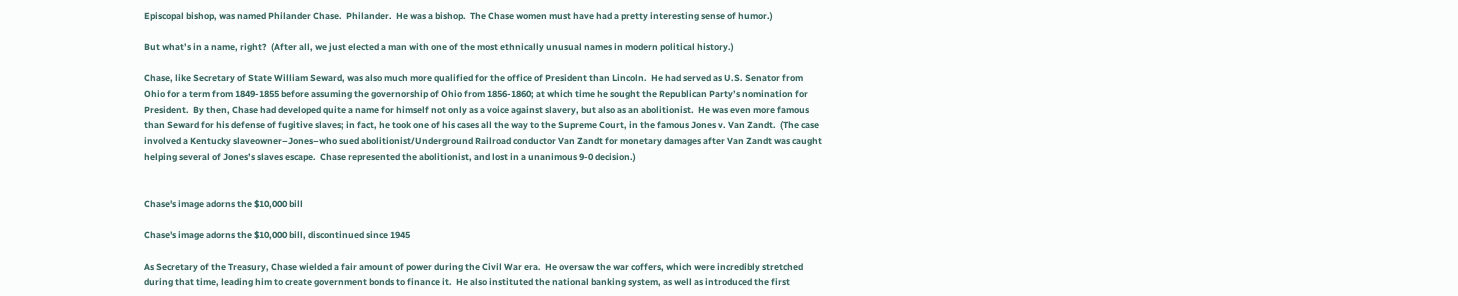Episcopal bishop, was named Philander Chase.  Philander.  He was a bishop.  The Chase women must have had a pretty interesting sense of humor.)

But what’s in a name, right?  (After all, we just elected a man with one of the most ethnically unusual names in modern political history.)

Chase, like Secretary of State William Seward, was also much more qualified for the office of President than Lincoln.  He had served as U.S. Senator from Ohio for a term from 1849-1855 before assuming the governorship of Ohio from 1856-1860; at which time he sought the Republican Party’s nomination for President.  By then, Chase had developed quite a name for himself not only as a voice against slavery, but also as an abolitionist.  He was even more famous than Seward for his defense of fugitive slaves; in fact, he took one of his cases all the way to the Supreme Court, in the famous Jones v. Van Zandt.  (The case involved a Kentucky slaveowner–Jones–who sued abolitionist/Underground Railroad conductor Van Zandt for monetary damages after Van Zandt was caught helping several of Jones’s slaves escape.  Chase represented the abolitionist, and lost in a unanimous 9-0 decision.)


Chase's image adorns the $10,000 bill

Chase's image adorns the $10,000 bill, discontinued since 1945

As Secretary of the Treasury, Chase wielded a fair amount of power during the Civil War era.  He oversaw the war coffers, which were incredibly stretched during that time, leading him to create government bonds to finance it.  He also instituted the national banking system, as well as introduced the first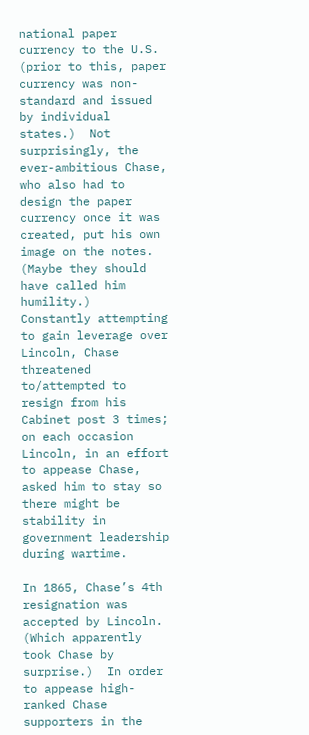national paper currency to the U.S. (prior to this, paper currency was non-standard and issued by individual states.)  Not surprisingly, the ever-ambitious Chase, who also had to design the paper currency once it was created, put his own image on the notes.  (Maybe they should have called him humility.)  Constantly attempting to gain leverage over Lincoln, Chase threatened to/attempted to resign from his Cabinet post 3 times; on each occasion Lincoln, in an effort to appease Chase, asked him to stay so there might be stability in government leadership during wartime.

In 1865, Chase’s 4th resignation was accepted by Lincoln.  (Which apparently took Chase by surprise.)  In order to appease high-ranked Chase supporters in the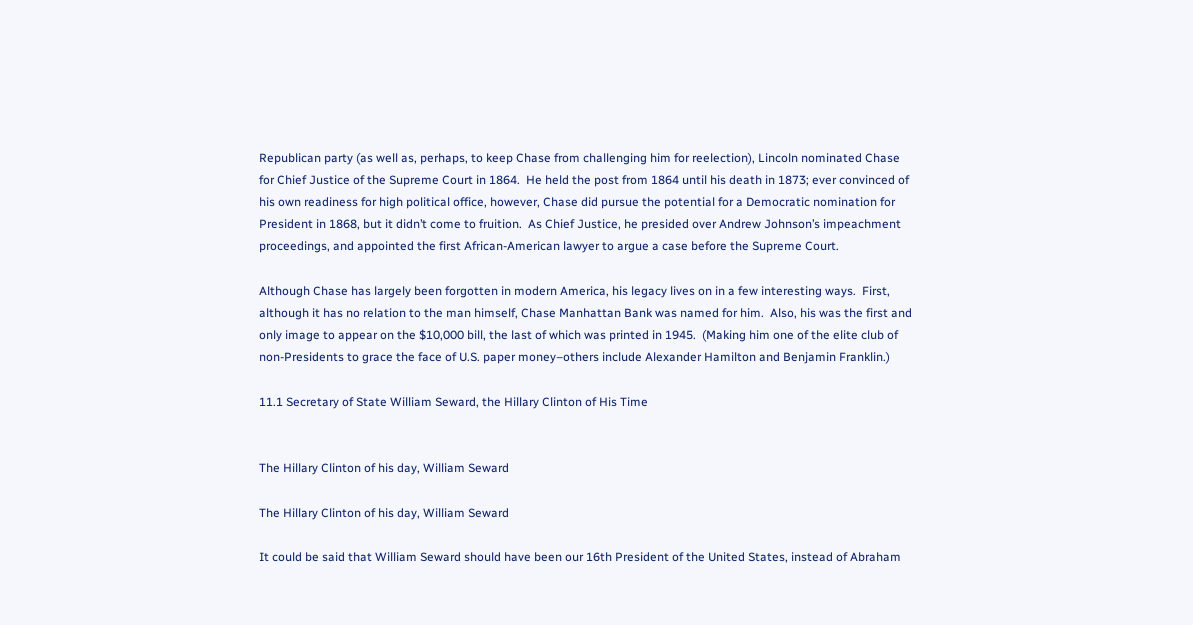Republican party (as well as, perhaps, to keep Chase from challenging him for reelection), Lincoln nominated Chase for Chief Justice of the Supreme Court in 1864.  He held the post from 1864 until his death in 1873; ever convinced of his own readiness for high political office, however, Chase did pursue the potential for a Democratic nomination for President in 1868, but it didn’t come to fruition.  As Chief Justice, he presided over Andrew Johnson’s impeachment proceedings, and appointed the first African-American lawyer to argue a case before the Supreme Court.

Although Chase has largely been forgotten in modern America, his legacy lives on in a few interesting ways.  First, although it has no relation to the man himself, Chase Manhattan Bank was named for him.  Also, his was the first and only image to appear on the $10,000 bill, the last of which was printed in 1945.  (Making him one of the elite club of non-Presidents to grace the face of U.S. paper money–others include Alexander Hamilton and Benjamin Franklin.)

11.1 Secretary of State William Seward, the Hillary Clinton of His Time


The Hillary Clinton of his day, William Seward

The Hillary Clinton of his day, William Seward

It could be said that William Seward should have been our 16th President of the United States, instead of Abraham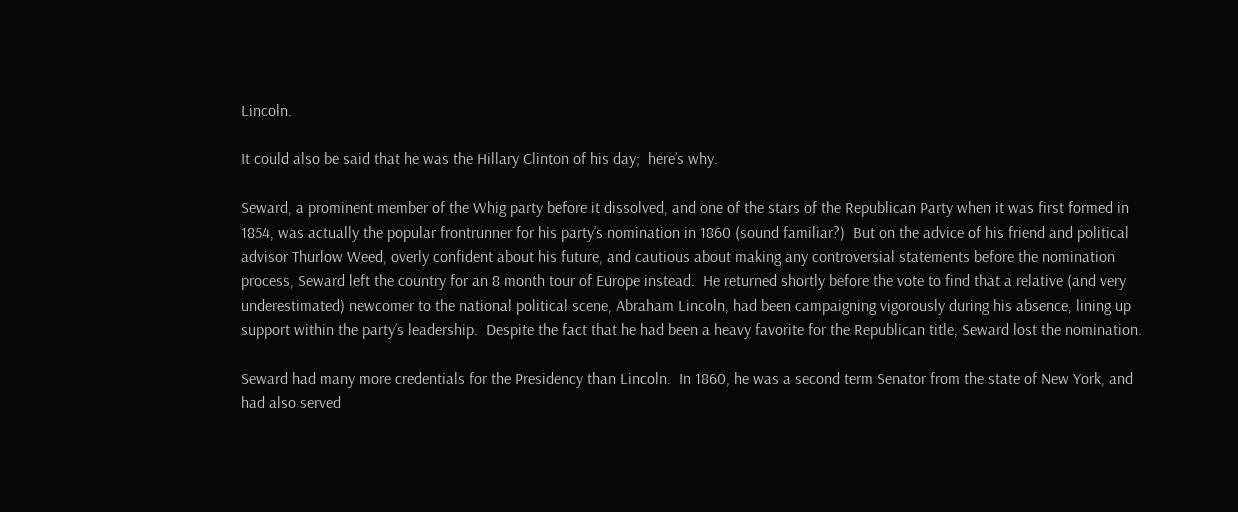Lincoln.

It could also be said that he was the Hillary Clinton of his day;  here’s why.

Seward, a prominent member of the Whig party before it dissolved, and one of the stars of the Republican Party when it was first formed in 1854, was actually the popular frontrunner for his party’s nomination in 1860 (sound familiar?)  But on the advice of his friend and political advisor Thurlow Weed, overly confident about his future, and cautious about making any controversial statements before the nomination process, Seward left the country for an 8 month tour of Europe instead.  He returned shortly before the vote to find that a relative (and very underestimated) newcomer to the national political scene, Abraham Lincoln, had been campaigning vigorously during his absence, lining up support within the party’s leadership.  Despite the fact that he had been a heavy favorite for the Republican title, Seward lost the nomination.

Seward had many more credentials for the Presidency than Lincoln.  In 1860, he was a second term Senator from the state of New York, and had also served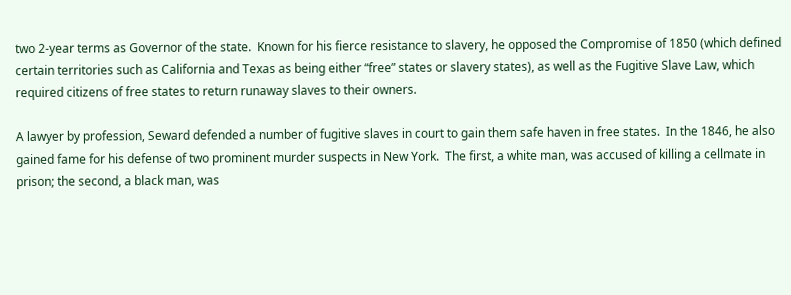two 2-year terms as Governor of the state.  Known for his fierce resistance to slavery, he opposed the Compromise of 1850 (which defined certain territories such as California and Texas as being either “free” states or slavery states), as well as the Fugitive Slave Law, which required citizens of free states to return runaway slaves to their owners.

A lawyer by profession, Seward defended a number of fugitive slaves in court to gain them safe haven in free states.  In the 1846, he also gained fame for his defense of two prominent murder suspects in New York.  The first, a white man, was accused of killing a cellmate in prison; the second, a black man, was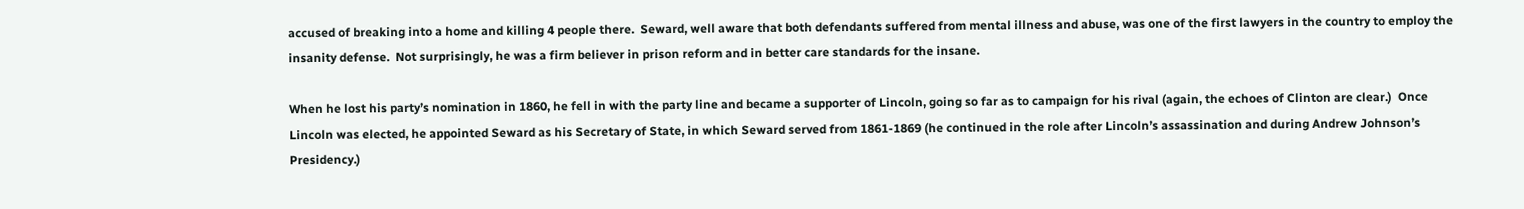accused of breaking into a home and killing 4 people there.  Seward, well aware that both defendants suffered from mental illness and abuse, was one of the first lawyers in the country to employ the insanity defense.  Not surprisingly, he was a firm believer in prison reform and in better care standards for the insane.

When he lost his party’s nomination in 1860, he fell in with the party line and became a supporter of Lincoln, going so far as to campaign for his rival (again, the echoes of Clinton are clear.)  Once Lincoln was elected, he appointed Seward as his Secretary of State, in which Seward served from 1861-1869 (he continued in the role after Lincoln’s assassination and during Andrew Johnson’s Presidency.)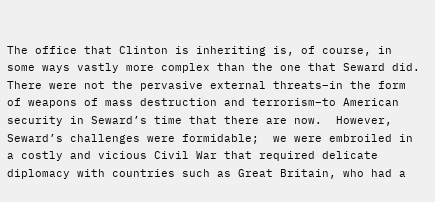The office that Clinton is inheriting is, of course, in some ways vastly more complex than the one that Seward did.  There were not the pervasive external threats–in the form of weapons of mass destruction and terrorism–to American security in Seward’s time that there are now.  However, Seward’s challenges were formidable;  we were embroiled in a costly and vicious Civil War that required delicate diplomacy with countries such as Great Britain, who had a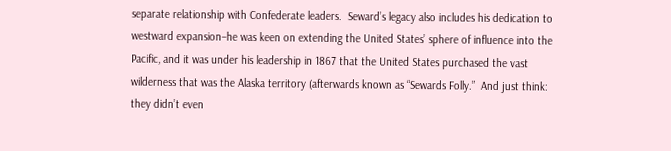separate relationship with Confederate leaders.  Seward’s legacy also includes his dedication to westward expansion–he was keen on extending the United States’ sphere of influence into the Pacific, and it was under his leadership in 1867 that the United States purchased the vast wilderness that was the Alaska territory (afterwards known as “Sewards Folly.”  And just think:  they didn’t even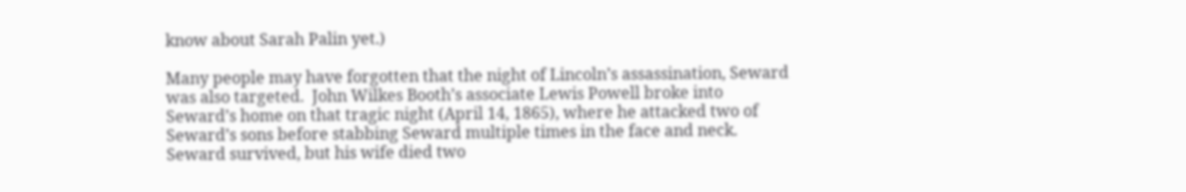know about Sarah Palin yet.)

Many people may have forgotten that the night of Lincoln’s assassination, Seward was also targeted.  John Wilkes Booth’s associate Lewis Powell broke into Seward’s home on that tragic night (April 14, 1865), where he attacked two of Seward’s sons before stabbing Seward multiple times in the face and neck.  Seward survived, but his wife died two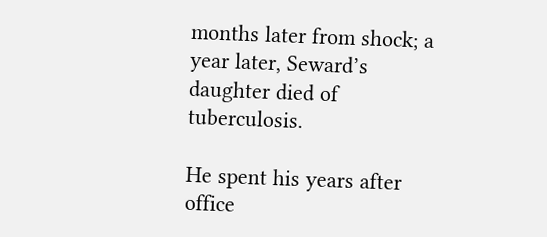months later from shock; a year later, Seward’s daughter died of tuberculosis.

He spent his years after office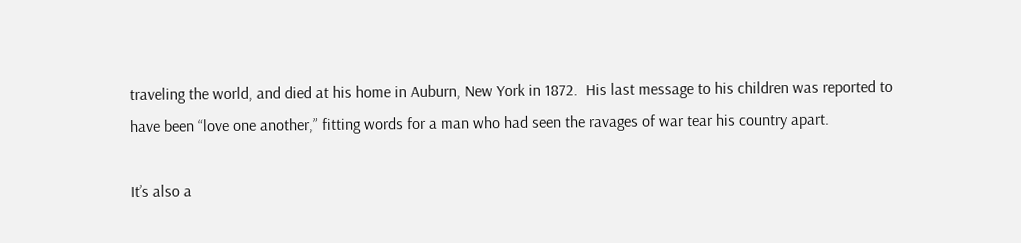traveling the world, and died at his home in Auburn, New York in 1872.  His last message to his children was reported to have been “love one another,” fitting words for a man who had seen the ravages of war tear his country apart.

It’s also a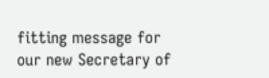fitting message for our new Secretary of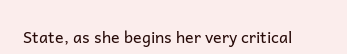State, as she begins her very critical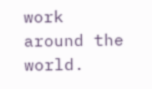work around the world.